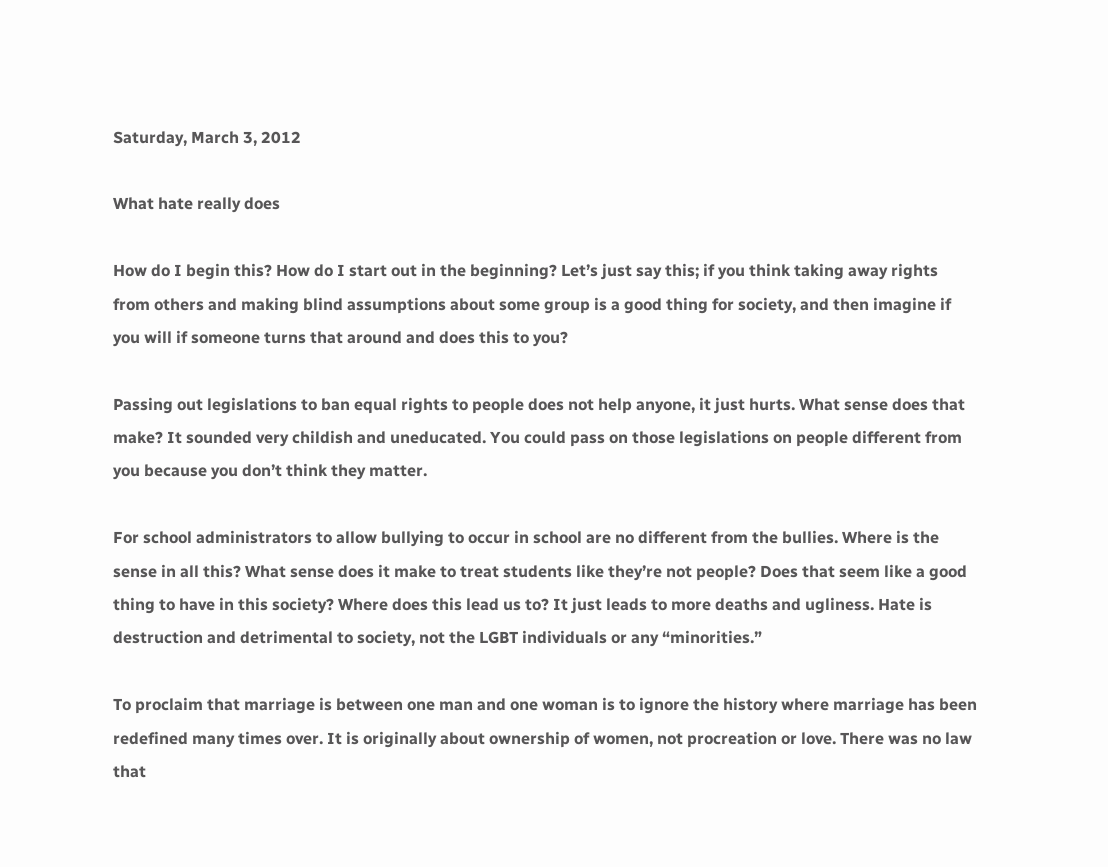Saturday, March 3, 2012

What hate really does

How do I begin this? How do I start out in the beginning? Let’s just say this; if you think taking away rights from others and making blind assumptions about some group is a good thing for society, and then imagine if you will if someone turns that around and does this to you?

Passing out legislations to ban equal rights to people does not help anyone, it just hurts. What sense does that make? It sounded very childish and uneducated. You could pass on those legislations on people different from you because you don’t think they matter.

For school administrators to allow bullying to occur in school are no different from the bullies. Where is the sense in all this? What sense does it make to treat students like they’re not people? Does that seem like a good thing to have in this society? Where does this lead us to? It just leads to more deaths and ugliness. Hate is destruction and detrimental to society, not the LGBT individuals or any “minorities.”

To proclaim that marriage is between one man and one woman is to ignore the history where marriage has been redefined many times over. It is originally about ownership of women, not procreation or love. There was no law that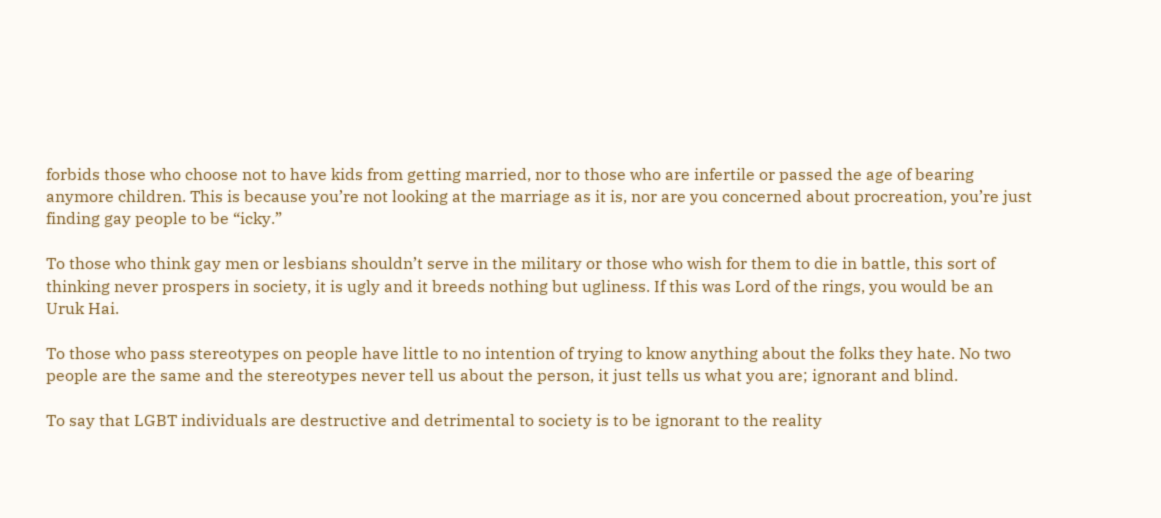forbids those who choose not to have kids from getting married, nor to those who are infertile or passed the age of bearing anymore children. This is because you’re not looking at the marriage as it is, nor are you concerned about procreation, you’re just finding gay people to be “icky.”

To those who think gay men or lesbians shouldn’t serve in the military or those who wish for them to die in battle, this sort of thinking never prospers in society, it is ugly and it breeds nothing but ugliness. If this was Lord of the rings, you would be an Uruk Hai.

To those who pass stereotypes on people have little to no intention of trying to know anything about the folks they hate. No two people are the same and the stereotypes never tell us about the person, it just tells us what you are; ignorant and blind.

To say that LGBT individuals are destructive and detrimental to society is to be ignorant to the reality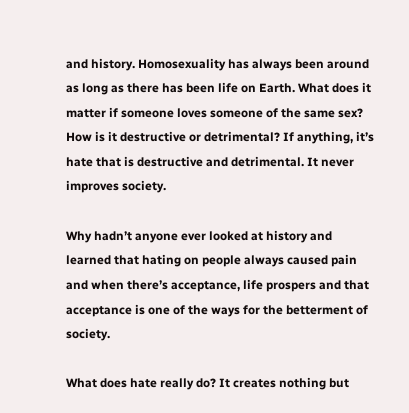and history. Homosexuality has always been around as long as there has been life on Earth. What does it matter if someone loves someone of the same sex? How is it destructive or detrimental? If anything, it’s hate that is destructive and detrimental. It never improves society.

Why hadn’t anyone ever looked at history and learned that hating on people always caused pain and when there’s acceptance, life prospers and that acceptance is one of the ways for the betterment of society.

What does hate really do? It creates nothing but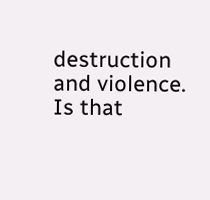destruction and violence. Is that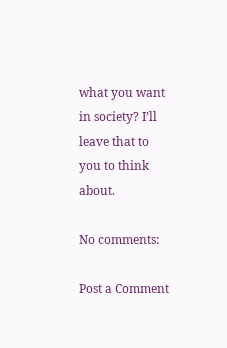what you want in society? I’ll leave that to you to think about.

No comments:

Post a Comment